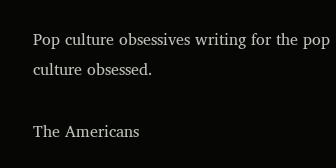Pop culture obsessives writing for the pop culture obsessed.

The Americans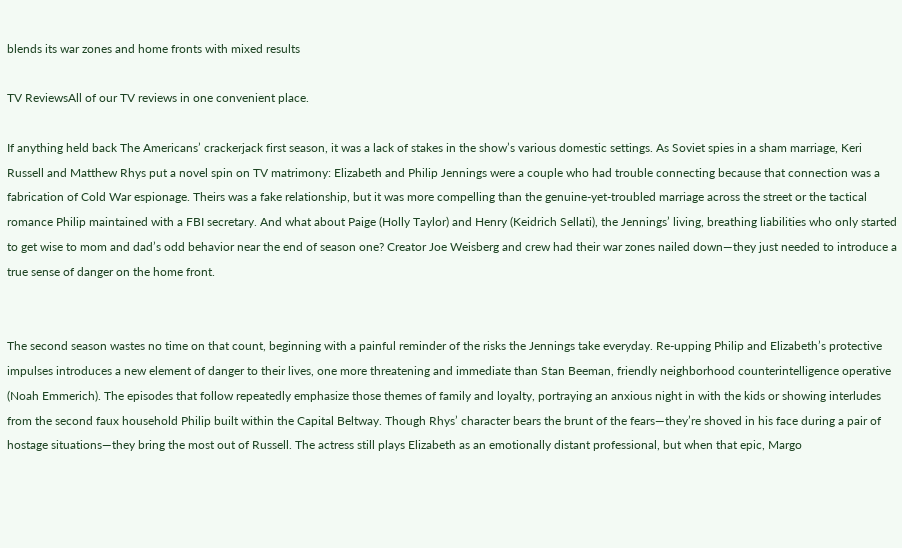blends its war zones and home fronts with mixed results

TV ReviewsAll of our TV reviews in one convenient place.

If anything held back The Americans’ crackerjack first season, it was a lack of stakes in the show’s various domestic settings. As Soviet spies in a sham marriage, Keri Russell and Matthew Rhys put a novel spin on TV matrimony: Elizabeth and Philip Jennings were a couple who had trouble connecting because that connection was a fabrication of Cold War espionage. Theirs was a fake relationship, but it was more compelling than the genuine-yet-troubled marriage across the street or the tactical romance Philip maintained with a FBI secretary. And what about Paige (Holly Taylor) and Henry (Keidrich Sellati), the Jennings’ living, breathing liabilities who only started to get wise to mom and dad’s odd behavior near the end of season one? Creator Joe Weisberg and crew had their war zones nailed down—they just needed to introduce a true sense of danger on the home front.


The second season wastes no time on that count, beginning with a painful reminder of the risks the Jennings take everyday. Re-upping Philip and Elizabeth’s protective impulses introduces a new element of danger to their lives, one more threatening and immediate than Stan Beeman, friendly neighborhood counterintelligence operative (Noah Emmerich). The episodes that follow repeatedly emphasize those themes of family and loyalty, portraying an anxious night in with the kids or showing interludes from the second faux household Philip built within the Capital Beltway. Though Rhys’ character bears the brunt of the fears—they’re shoved in his face during a pair of hostage situations—they bring the most out of Russell. The actress still plays Elizabeth as an emotionally distant professional, but when that epic, Margo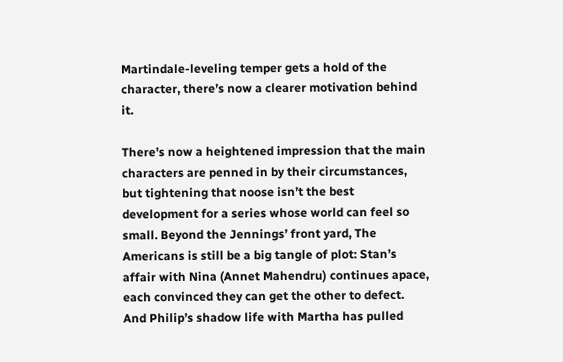Martindale-leveling temper gets a hold of the character, there’s now a clearer motivation behind it.

There’s now a heightened impression that the main characters are penned in by their circumstances, but tightening that noose isn’t the best development for a series whose world can feel so small. Beyond the Jennings’ front yard, The Americans is still be a big tangle of plot: Stan’s affair with Nina (Annet Mahendru) continues apace, each convinced they can get the other to defect. And Philip’s shadow life with Martha has pulled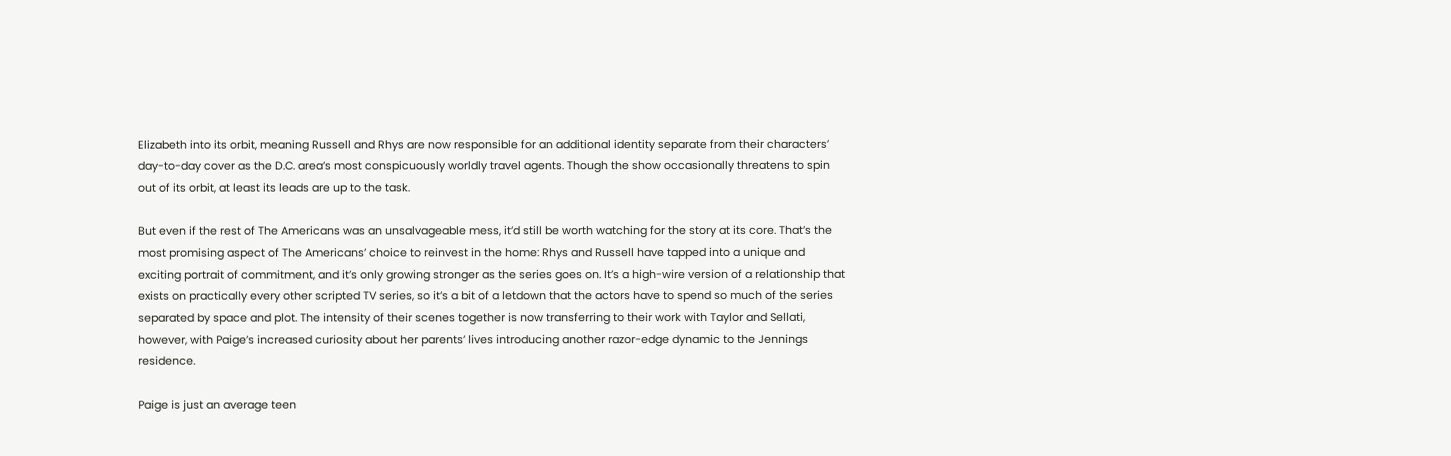Elizabeth into its orbit, meaning Russell and Rhys are now responsible for an additional identity separate from their characters’ day-to-day cover as the D.C. area’s most conspicuously worldly travel agents. Though the show occasionally threatens to spin out of its orbit, at least its leads are up to the task.

But even if the rest of The Americans was an unsalvageable mess, it’d still be worth watching for the story at its core. That’s the most promising aspect of The Americans’ choice to reinvest in the home: Rhys and Russell have tapped into a unique and exciting portrait of commitment, and it’s only growing stronger as the series goes on. It’s a high-wire version of a relationship that exists on practically every other scripted TV series, so it’s a bit of a letdown that the actors have to spend so much of the series separated by space and plot. The intensity of their scenes together is now transferring to their work with Taylor and Sellati, however, with Paige’s increased curiosity about her parents’ lives introducing another razor-edge dynamic to the Jennings residence.

Paige is just an average teen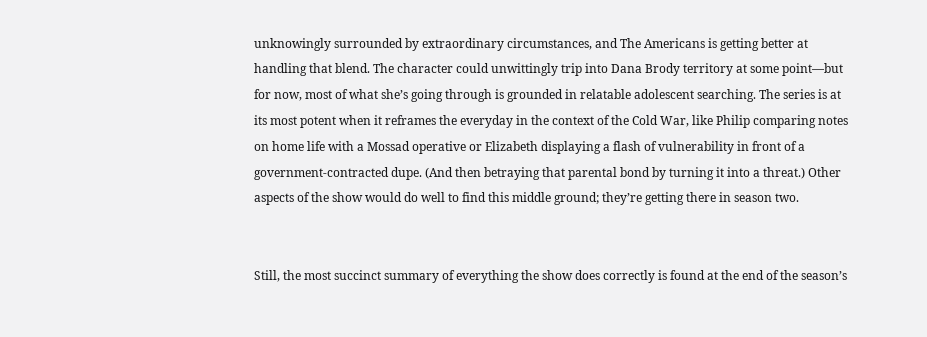unknowingly surrounded by extraordinary circumstances, and The Americans is getting better at handling that blend. The character could unwittingly trip into Dana Brody territory at some point—but for now, most of what she’s going through is grounded in relatable adolescent searching. The series is at its most potent when it reframes the everyday in the context of the Cold War, like Philip comparing notes on home life with a Mossad operative or Elizabeth displaying a flash of vulnerability in front of a government-contracted dupe. (And then betraying that parental bond by turning it into a threat.) Other aspects of the show would do well to find this middle ground; they’re getting there in season two.


Still, the most succinct summary of everything the show does correctly is found at the end of the season’s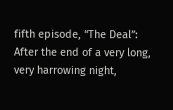fifth episode, “The Deal”: After the end of a very long, very harrowing night,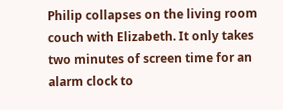Philip collapses on the living room couch with Elizabeth. It only takes two minutes of screen time for an alarm clock to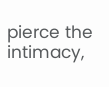pierce the intimacy,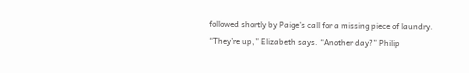followed shortly by Paige’s call for a missing piece of laundry. “They’re up,” Elizabeth says. “Another day?” Philip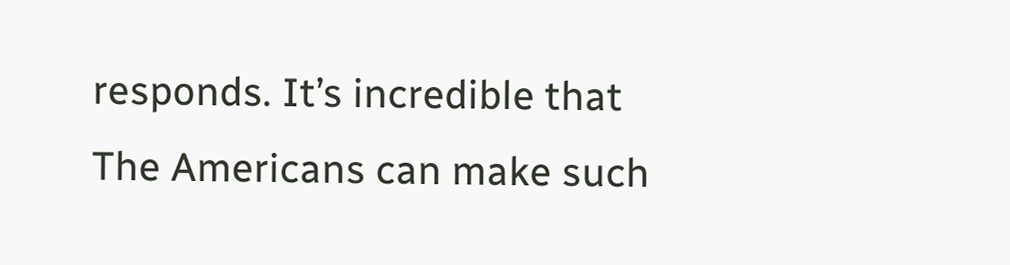responds. It’s incredible that The Americans can make such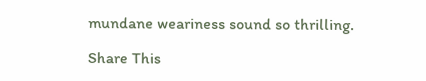mundane weariness sound so thrilling.

Share This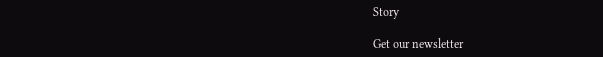Story

Get our newsletter